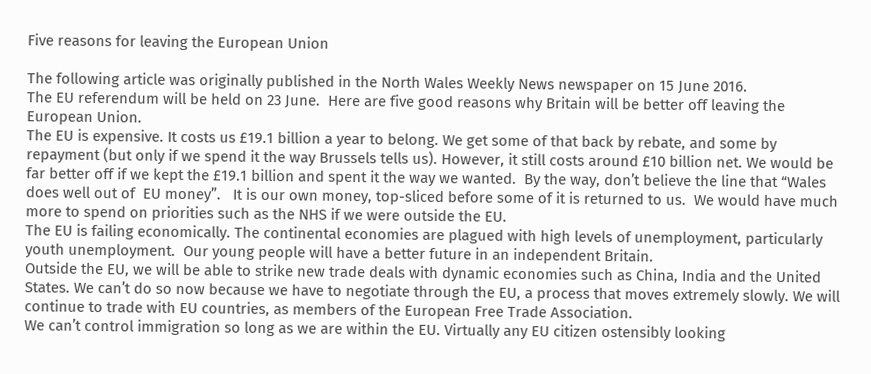Five reasons for leaving the European Union

The following article was originally published in the North Wales Weekly News newspaper on 15 June 2016.
The EU referendum will be held on 23 June.  Here are five good reasons why Britain will be better off leaving the European Union.
The EU is expensive. It costs us £19.1 billion a year to belong. We get some of that back by rebate, and some by repayment (but only if we spend it the way Brussels tells us). However, it still costs around £10 billion net. We would be far better off if we kept the £19.1 billion and spent it the way we wanted.  By the way, don’t believe the line that “Wales does well out of  EU money”.   It is our own money, top-sliced before some of it is returned to us.  We would have much more to spend on priorities such as the NHS if we were outside the EU.
The EU is failing economically. The continental economies are plagued with high levels of unemployment, particularly youth unemployment.  Our young people will have a better future in an independent Britain.
Outside the EU, we will be able to strike new trade deals with dynamic economies such as China, India and the United States. We can’t do so now because we have to negotiate through the EU, a process that moves extremely slowly. We will continue to trade with EU countries, as members of the European Free Trade Association.
We can’t control immigration so long as we are within the EU. Virtually any EU citizen ostensibly looking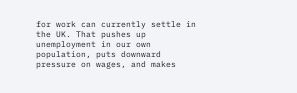for work can currently settle in the UK. That pushes up unemployment in our own population, puts downward pressure on wages, and makes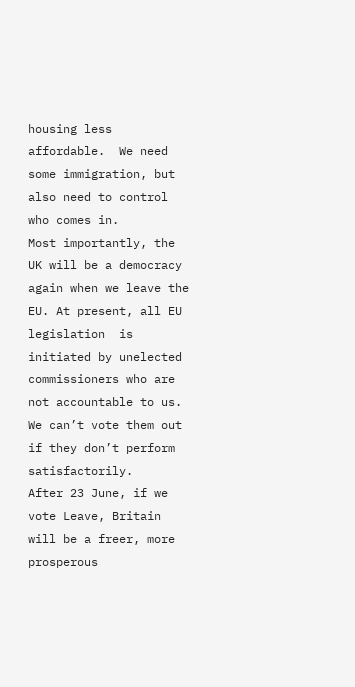housing less affordable.  We need some immigration, but also need to control who comes in.
Most importantly, the UK will be a democracy again when we leave the EU. At present, all EU legislation  is initiated by unelected commissioners who are not accountable to us. We can’t vote them out if they don’t perform satisfactorily.
After 23 June, if we vote Leave, Britain will be a freer, more prosperous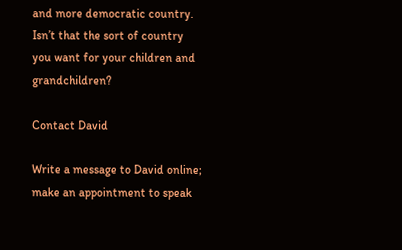and more democratic country. Isn’t that the sort of country you want for your children and grandchildren?

Contact David

Write a message to David online; make an appointment to speak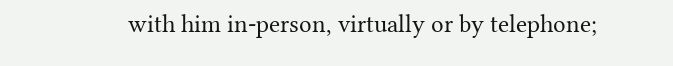with him in-person, virtually or by telephone;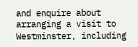and enquire about arranging a visit to Westminster, including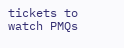tickets to watch PMQs